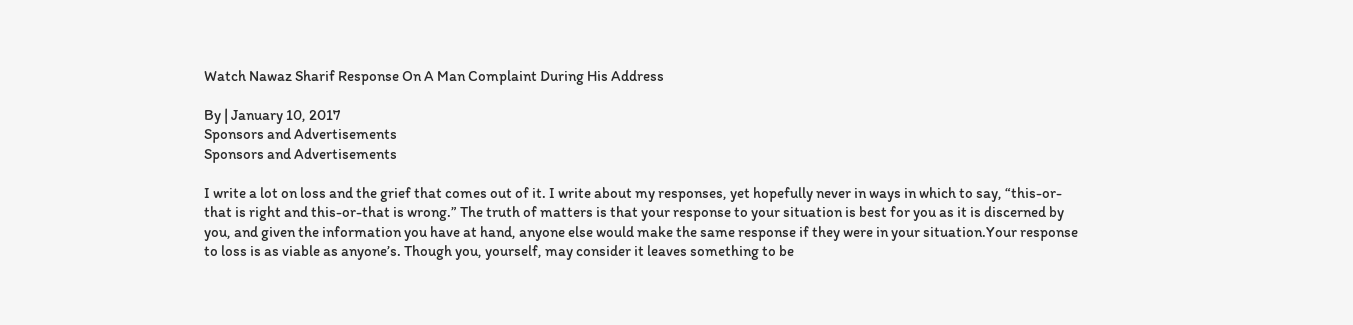Watch Nawaz Sharif Response On A Man Complaint During His Address

By | January 10, 2017
Sponsors and Advertisements
Sponsors and Advertisements

I write a lot on loss and the grief that comes out of it. I write about my responses, yet hopefully never in ways in which to say, “this-or-that is right and this-or-that is wrong.” The truth of matters is that your response to your situation is best for you as it is discerned by you, and given the information you have at hand, anyone else would make the same response if they were in your situation.Your response to loss is as viable as anyone’s. Though you, yourself, may consider it leaves something to be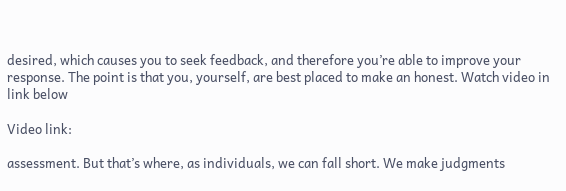desired, which causes you to seek feedback, and therefore you’re able to improve your response. The point is that you, yourself, are best placed to make an honest. Watch video in link below

Video link:

assessment. But that’s where, as individuals, we can fall short. We make judgments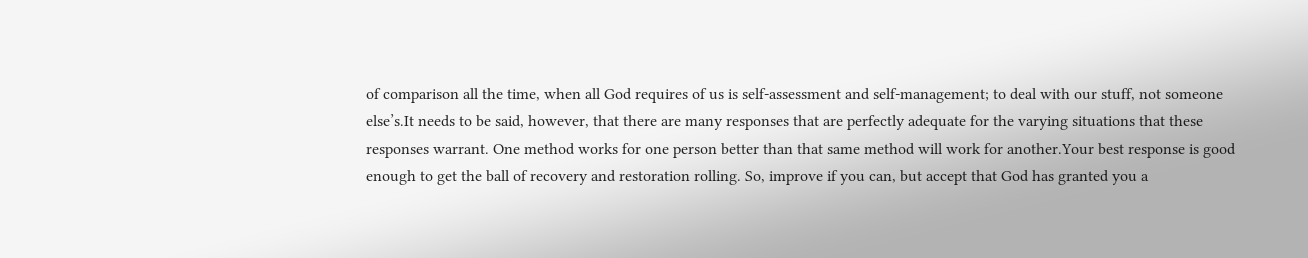of comparison all the time, when all God requires of us is self-assessment and self-management; to deal with our stuff, not someone else’s.It needs to be said, however, that there are many responses that are perfectly adequate for the varying situations that these responses warrant. One method works for one person better than that same method will work for another.Your best response is good enough to get the ball of recovery and restoration rolling. So, improve if you can, but accept that God has granted you a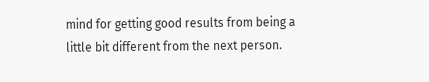mind for getting good results from being a little bit different from the next person.